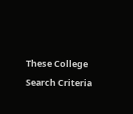These College Search Criteria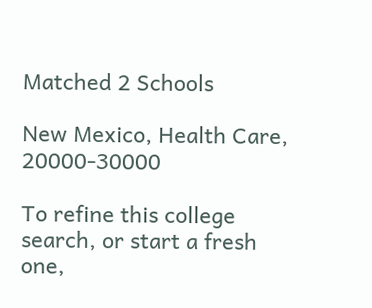Matched 2 Schools

New Mexico, Health Care, 20000-30000

To refine this college search, or start a fresh one,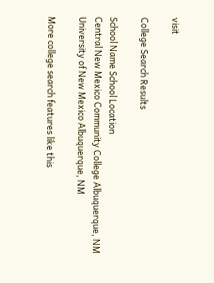visit

College Search Results

School Name School Location
Central New Mexico Community College Albuquerque, NM
University of New Mexico Albuquerque, NM

More college search features like this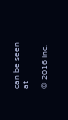can be seen at

© 2016 Inc.